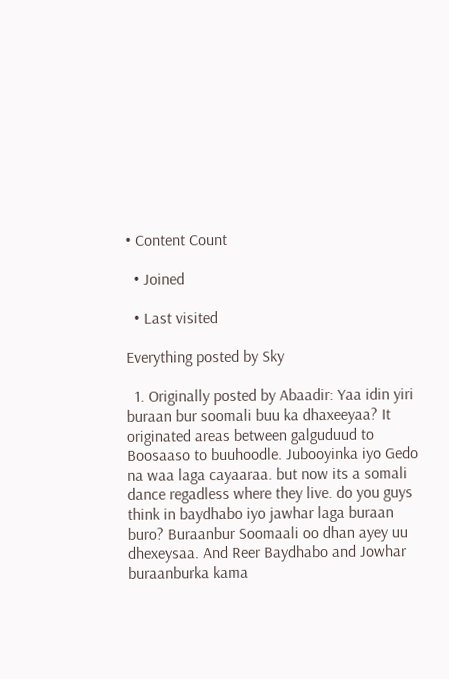• Content Count

  • Joined

  • Last visited

Everything posted by Sky

  1. Originally posted by Abaadir: Yaa idin yiri buraan bur soomali buu ka dhaxeeyaa? It originated areas between galguduud to Boosaaso to buuhoodle. Jubooyinka iyo Gedo na waa laga cayaaraa. but now its a somali dance regadless where they live. do you guys think in baydhabo iyo jawhar laga buraan buro? Buraanbur Soomaali oo dhan ayey uu dhexeysaa. And Reer Baydhabo and Jowhar buraanburka kama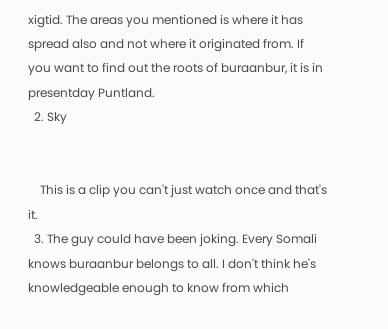xigtid. The areas you mentioned is where it has spread also and not where it originated from. If you want to find out the roots of buraanbur, it is in presentday Puntland.
  2. Sky


    This is a clip you can't just watch once and that's it.
  3. The guy could have been joking. Every Somali knows buraanbur belongs to all. I don't think he's knowledgeable enough to know from which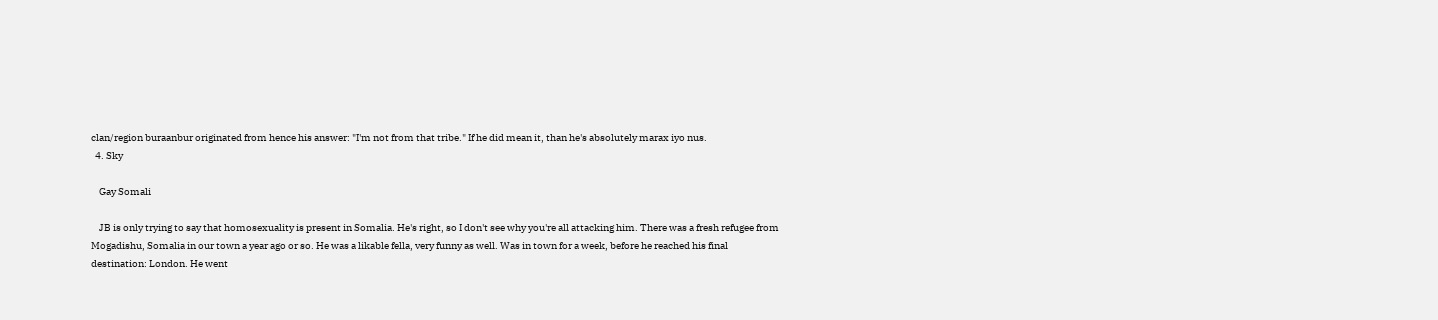clan/region buraanbur originated from hence his answer: "I'm not from that tribe." If he did mean it, than he's absolutely marax iyo nus.
  4. Sky

    Gay Somali

    JB is only trying to say that homosexuality is present in Somalia. He's right, so I don't see why you're all attacking him. There was a fresh refugee from Mogadishu, Somalia in our town a year ago or so. He was a likable fella, very funny as well. Was in town for a week, before he reached his final destination: London. He went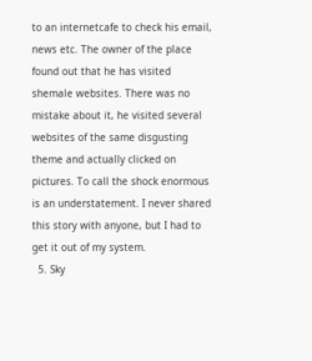to an internetcafe to check his email, news etc. The owner of the place found out that he has visited shemale websites. There was no mistake about it, he visited several websites of the same disgusting theme and actually clicked on pictures. To call the shock enormous is an understatement. I never shared this story with anyone, but I had to get it out of my system.
  5. Sky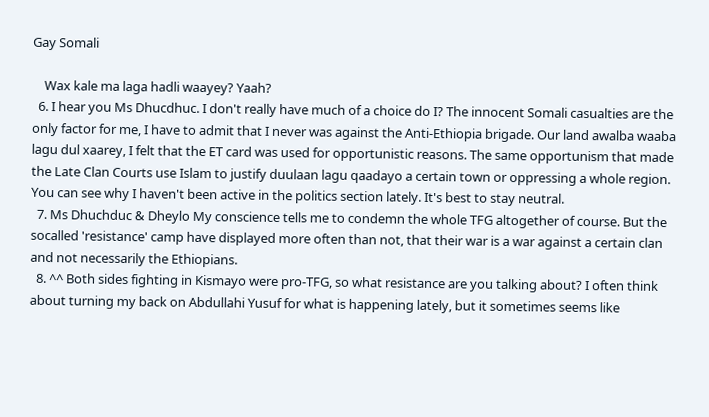Gay Somali

    Wax kale ma laga hadli waayey? Yaah?
  6. I hear you Ms Dhucdhuc. I don't really have much of a choice do I? The innocent Somali casualties are the only factor for me, I have to admit that I never was against the Anti-Ethiopia brigade. Our land awalba waaba lagu dul xaarey, I felt that the ET card was used for opportunistic reasons. The same opportunism that made the Late Clan Courts use Islam to justify duulaan lagu qaadayo a certain town or oppressing a whole region. You can see why I haven't been active in the politics section lately. It's best to stay neutral.
  7. Ms Dhuchduc & Dheylo My conscience tells me to condemn the whole TFG altogether of course. But the socalled 'resistance' camp have displayed more often than not, that their war is a war against a certain clan and not necessarily the Ethiopians.
  8. ^^ Both sides fighting in Kismayo were pro-TFG, so what resistance are you talking about? I often think about turning my back on Abdullahi Yusuf for what is happening lately, but it sometimes seems like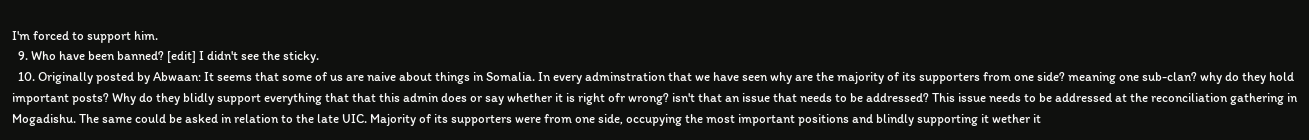I'm forced to support him.
  9. Who have been banned? [edit] I didn't see the sticky.
  10. Originally posted by Abwaan: It seems that some of us are naive about things in Somalia. In every adminstration that we have seen why are the majority of its supporters from one side? meaning one sub-clan? why do they hold important posts? Why do they blidly support everything that that this admin does or say whether it is right ofr wrong? isn't that an issue that needs to be addressed? This issue needs to be addressed at the reconciliation gathering in Mogadishu. The same could be asked in relation to the late UIC. Majority of its supporters were from one side, occupying the most important positions and blindly supporting it wether it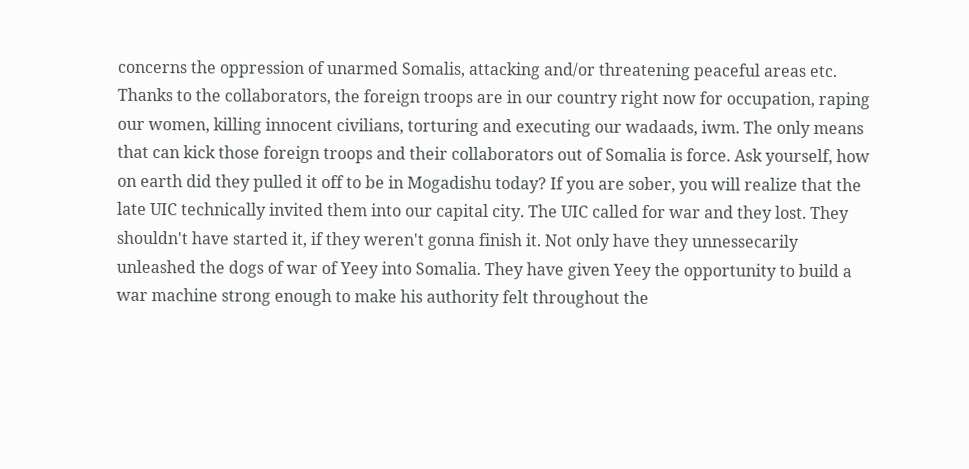concerns the oppression of unarmed Somalis, attacking and/or threatening peaceful areas etc. Thanks to the collaborators, the foreign troops are in our country right now for occupation, raping our women, killing innocent civilians, torturing and executing our wadaads, iwm. The only means that can kick those foreign troops and their collaborators out of Somalia is force. Ask yourself, how on earth did they pulled it off to be in Mogadishu today? If you are sober, you will realize that the late UIC technically invited them into our capital city. The UIC called for war and they lost. They shouldn't have started it, if they weren't gonna finish it. Not only have they unnessecarily unleashed the dogs of war of Yeey into Somalia. They have given Yeey the opportunity to build a war machine strong enough to make his authority felt throughout the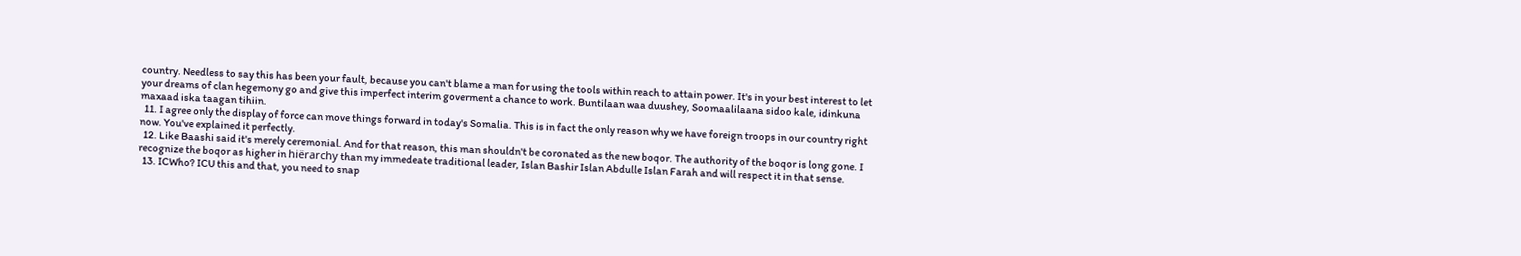country. Needless to say this has been your fault, because you can't blame a man for using the tools within reach to attain power. It's in your best interest to let your dreams of clan hegemony go and give this imperfect interim goverment a chance to work. Buntilaan waa duushey, Soomaalilaana sidoo kale, idinkuna maxaad iska taagan tihiin.
  11. I agree only the display of force can move things forward in today's Somalia. This is in fact the only reason why we have foreign troops in our country right now. You've explained it perfectly.
  12. Like Baashi said it's merely ceremonial. And for that reason, this man shouldn't be coronated as the new boqor. The authority of the boqor is long gone. I recognize the boqor as higher in hiërarchy than my immedeate traditional leader, Islan Bashir Islan Abdulle Islan Farah and will respect it in that sense.
  13. ICWho? ICU this and that, you need to snap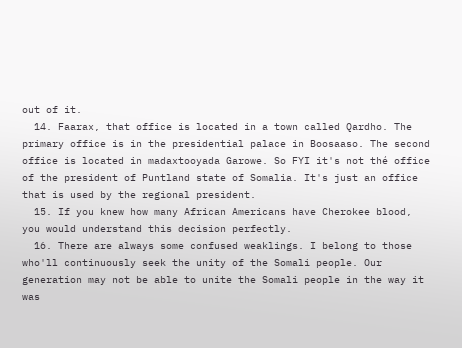out of it.
  14. Faarax, that office is located in a town called Qardho. The primary office is in the presidential palace in Boosaaso. The second office is located in madaxtooyada Garowe. So FYI it's not thé office of the president of Puntland state of Somalia. It's just an office that is used by the regional president.
  15. If you knew how many African Americans have Cherokee blood, you would understand this decision perfectly.
  16. There are always some confused weaklings. I belong to those who'll continuously seek the unity of the Somali people. Our generation may not be able to unite the Somali people in the way it was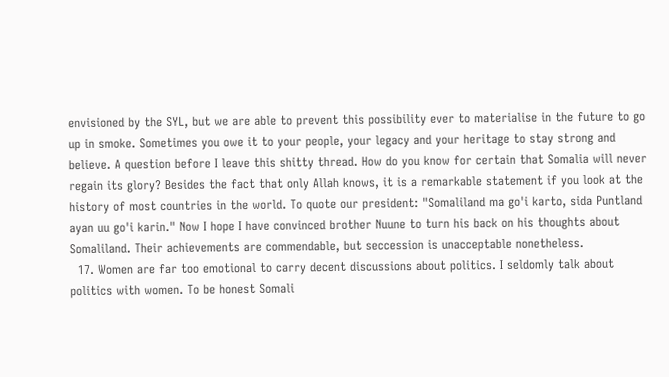envisioned by the SYL, but we are able to prevent this possibility ever to materialise in the future to go up in smoke. Sometimes you owe it to your people, your legacy and your heritage to stay strong and believe. A question before I leave this shitty thread. How do you know for certain that Somalia will never regain its glory? Besides the fact that only Allah knows, it is a remarkable statement if you look at the history of most countries in the world. To quote our president: "Somaliland ma go'i karto, sida Puntland ayan uu go'i karin." Now I hope I have convinced brother Nuune to turn his back on his thoughts about Somaliland. Their achievements are commendable, but seccession is unacceptable nonetheless.
  17. Women are far too emotional to carry decent discussions about politics. I seldomly talk about politics with women. To be honest Somali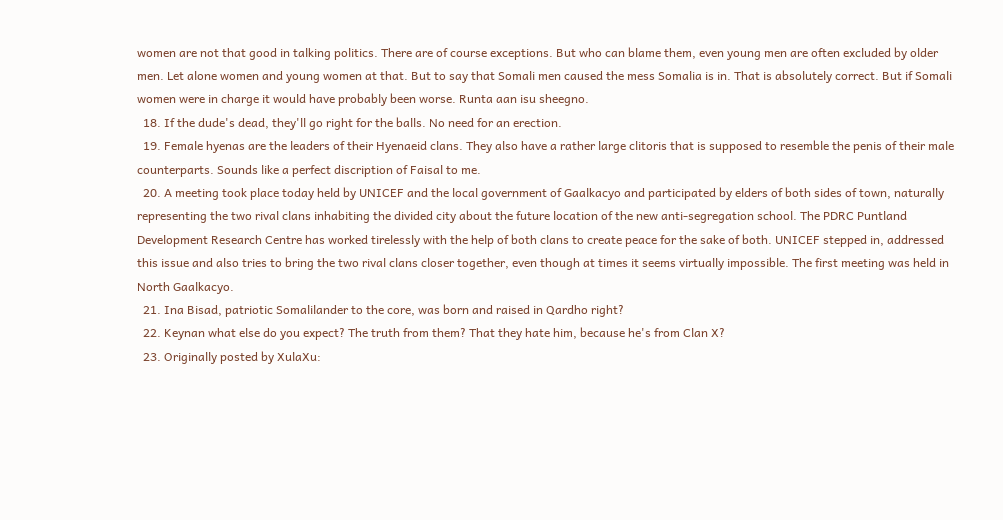women are not that good in talking politics. There are of course exceptions. But who can blame them, even young men are often excluded by older men. Let alone women and young women at that. But to say that Somali men caused the mess Somalia is in. That is absolutely correct. But if Somali women were in charge it would have probably been worse. Runta aan isu sheegno.
  18. If the dude's dead, they'll go right for the balls. No need for an erection.
  19. Female hyenas are the leaders of their Hyenaeid clans. They also have a rather large clitoris that is supposed to resemble the penis of their male counterparts. Sounds like a perfect discription of Faisal to me.
  20. A meeting took place today held by UNICEF and the local government of Gaalkacyo and participated by elders of both sides of town, naturally representing the two rival clans inhabiting the divided city about the future location of the new anti-segregation school. The PDRC Puntland Development Research Centre has worked tirelessly with the help of both clans to create peace for the sake of both. UNICEF stepped in, addressed this issue and also tries to bring the two rival clans closer together, even though at times it seems virtually impossible. The first meeting was held in North Gaalkacyo.
  21. Ina Bisad, patriotic Somalilander to the core, was born and raised in Qardho right?
  22. Keynan what else do you expect? The truth from them? That they hate him, because he's from Clan X?
  23. Originally posted by XulaXu: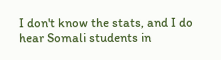I don't know the stats, and I do hear Somali students in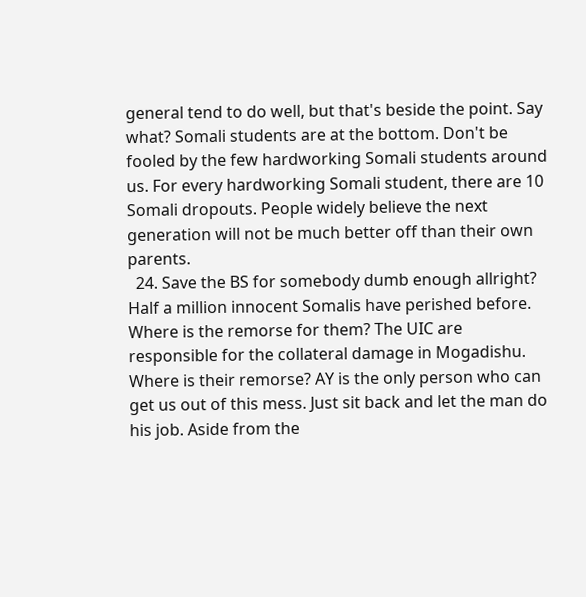general tend to do well, but that's beside the point. Say what? Somali students are at the bottom. Don't be fooled by the few hardworking Somali students around us. For every hardworking Somali student, there are 10 Somali dropouts. People widely believe the next generation will not be much better off than their own parents.
  24. Save the BS for somebody dumb enough allright? Half a million innocent Somalis have perished before. Where is the remorse for them? The UIC are responsible for the collateral damage in Mogadishu. Where is their remorse? AY is the only person who can get us out of this mess. Just sit back and let the man do his job. Aside from the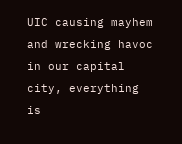UIC causing mayhem and wrecking havoc in our capital city, everything is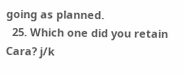going as planned.
  25. Which one did you retain Cara? j/k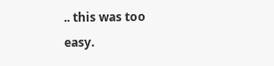.. this was too easy.